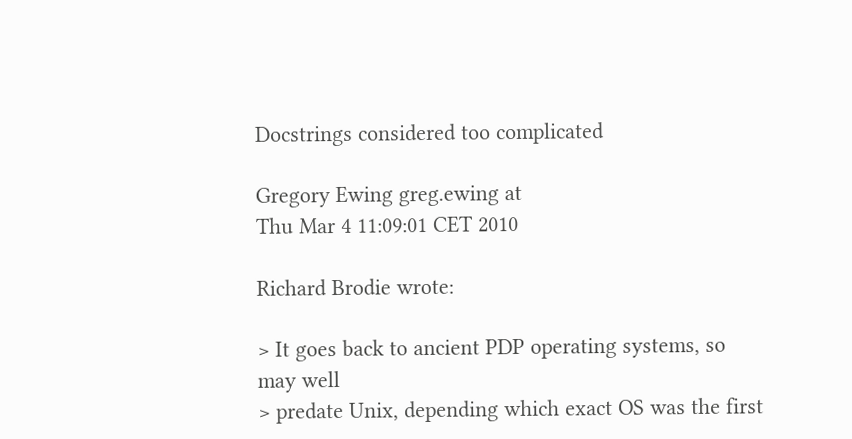Docstrings considered too complicated

Gregory Ewing greg.ewing at
Thu Mar 4 11:09:01 CET 2010

Richard Brodie wrote:

> It goes back to ancient PDP operating systems, so may well
> predate Unix, depending which exact OS was the first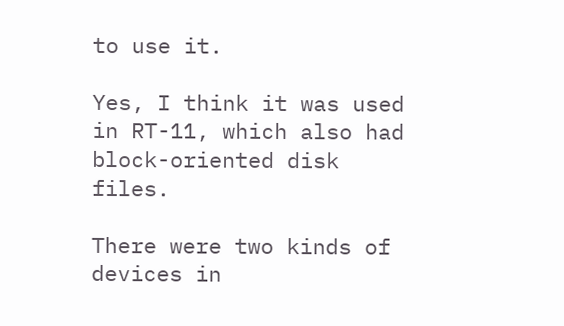to use it.

Yes, I think it was used in RT-11, which also had
block-oriented disk files.

There were two kinds of devices in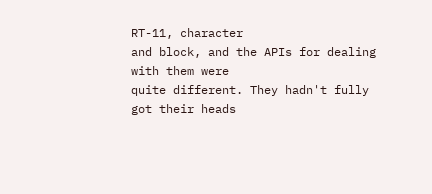RT-11, character
and block, and the APIs for dealing with them were
quite different. They hadn't fully got their heads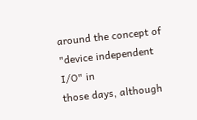around the concept of "device independent I/O" in
those days, although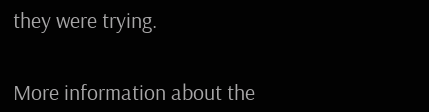they were trying.


More information about the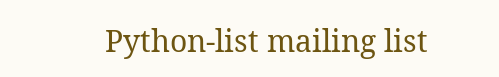Python-list mailing list